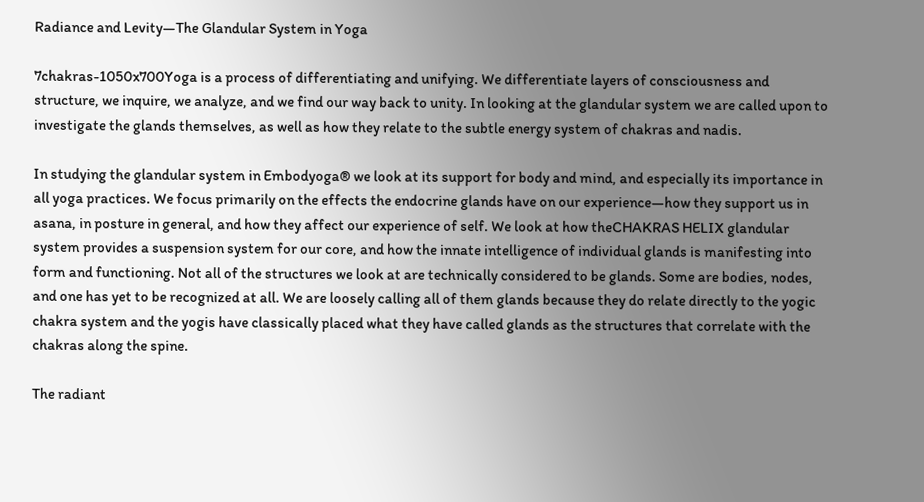Radiance and Levity—The Glandular System in Yoga

7chakras-1050x700Yoga is a process of differentiating and unifying. We differentiate layers of consciousness and structure, we inquire, we analyze, and we find our way back to unity. In looking at the glandular system we are called upon to investigate the glands themselves, as well as how they relate to the subtle energy system of chakras and nadis.

In studying the glandular system in Embodyoga® we look at its support for body and mind, and especially its importance in all yoga practices. We focus primarily on the effects the endocrine glands have on our experience—how they support us in asana, in posture in general, and how they affect our experience of self. We look at how theCHAKRAS HELIX glandular system provides a suspension system for our core, and how the innate intelligence of individual glands is manifesting into form and functioning. Not all of the structures we look at are technically considered to be glands. Some are bodies, nodes, and one has yet to be recognized at all. We are loosely calling all of them glands because they do relate directly to the yogic chakra system and the yogis have classically placed what they have called glands as the structures that correlate with the chakras along the spine.

The radiant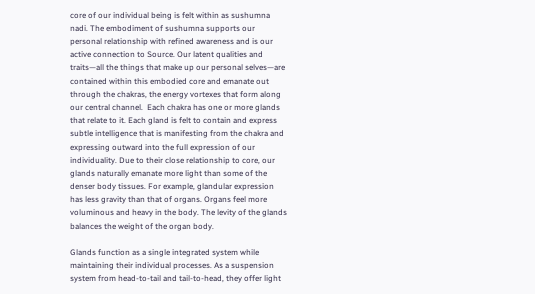core of our individual being is felt within as sushumna nadi. The embodiment of sushumna supports our personal relationship with refined awareness and is our active connection to Source. Our latent qualities and traits—all the things that make up our personal selves—are contained within this embodied core and emanate out through the chakras, the energy vortexes that form along our central channel.  Each chakra has one or more glands that relate to it. Each gland is felt to contain and express subtle intelligence that is manifesting from the chakra and expressing outward into the full expression of our individuality. Due to their close relationship to core, our glands naturally emanate more light than some of the denser body tissues. For example, glandular expression has less gravity than that of organs. Organs feel more voluminous and heavy in the body. The levity of the glands balances the weight of the organ body.

Glands function as a single integrated system while maintaining their individual processes. As a suspension system from head-to-tail and tail-to-head, they offer light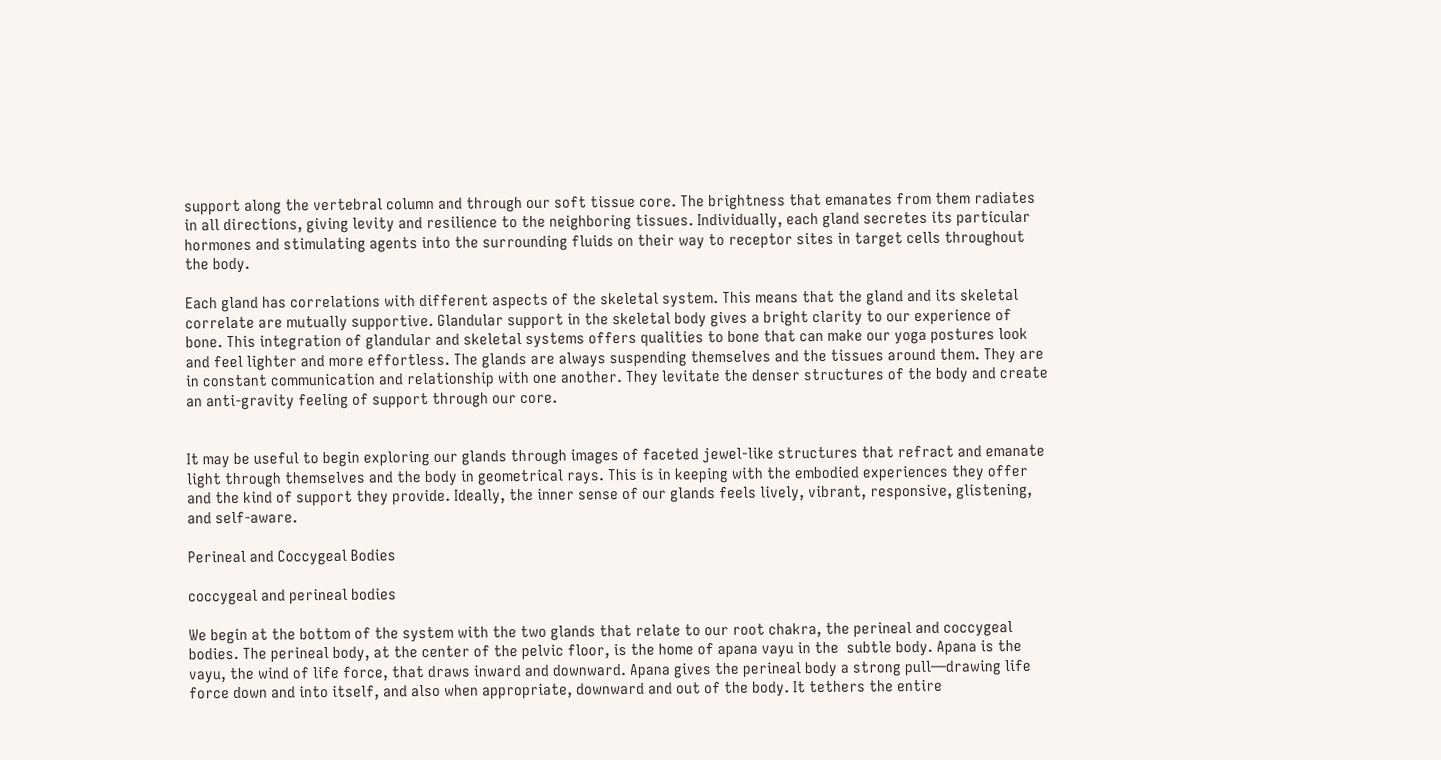support along the vertebral column and through our soft tissue core. The brightness that emanates from them radiates in all directions, giving levity and resilience to the neighboring tissues. Individually, each gland secretes its particular hormones and stimulating agents into the surrounding fluids on their way to receptor sites in target cells throughout the body.

Each gland has correlations with different aspects of the skeletal system. This means that the gland and its skeletal correlate are mutually supportive. Glandular support in the skeletal body gives a bright clarity to our experience of bone. This integration of glandular and skeletal systems offers qualities to bone that can make our yoga postures look and feel lighter and more effortless. The glands are always suspending themselves and the tissues around them. They are in constant communication and relationship with one another. They levitate the denser structures of the body and create an anti-gravity feeling of support through our core.


It may be useful to begin exploring our glands through images of faceted jewel-like structures that refract and emanate light through themselves and the body in geometrical rays. This is in keeping with the embodied experiences they offer and the kind of support they provide. Ideally, the inner sense of our glands feels lively, vibrant, responsive, glistening, and self-aware.

Perineal and Coccygeal Bodies

coccygeal and perineal bodies

We begin at the bottom of the system with the two glands that relate to our root chakra, the perineal and coccygeal bodies. The perineal body, at the center of the pelvic floor, is the home of apana vayu in the  subtle body. Apana is the vayu, the wind of life force, that draws inward and downward. Apana gives the perineal body a strong pull—drawing life force down and into itself, and also when appropriate, downward and out of the body. It tethers the entire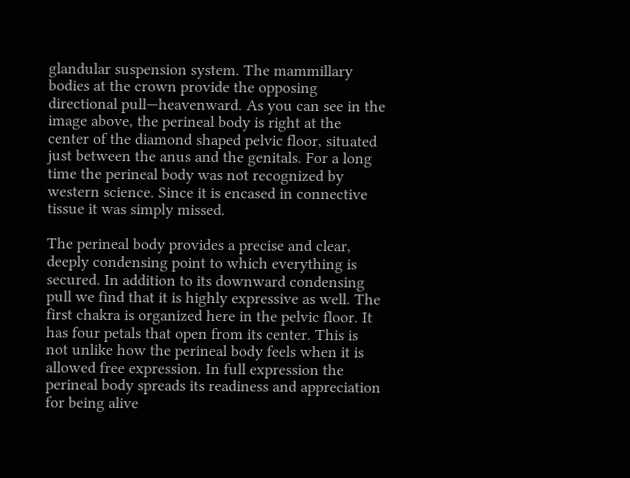glandular suspension system. The mammillary bodies at the crown provide the opposing directional pull—heavenward. As you can see in the image above, the perineal body is right at the center of the diamond shaped pelvic floor, situated just between the anus and the genitals. For a long time the perineal body was not recognized by western science. Since it is encased in connective tissue it was simply missed.

The perineal body provides a precise and clear, deeply condensing point to which everything is secured. In addition to its downward condensing pull we find that it is highly expressive as well. The first chakra is organized here in the pelvic floor. It has four petals that open from its center. This is not unlike how the perineal body feels when it is allowed free expression. In full expression the perineal body spreads its readiness and appreciation for being alive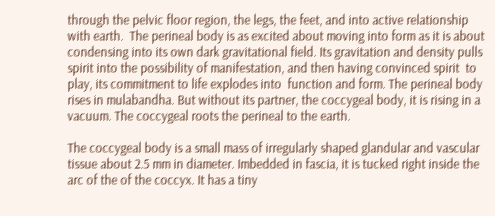through the pelvic floor region, the legs, the feet, and into active relationship with earth.  The perineal body is as excited about moving into form as it is about condensing into its own dark gravitational field. Its gravitation and density pulls spirit into the possibility of manifestation, and then having convinced spirit  to play, its commitment to life explodes into  function and form. The perineal body rises in mulabandha. But without its partner, the coccygeal body, it is rising in a vacuum. The coccygeal roots the perineal to the earth.

The coccygeal body is a small mass of irregularly shaped glandular and vascular tissue about 2.5 mm in diameter. Imbedded in fascia, it is tucked right inside the arc of the of the coccyx. It has a tiny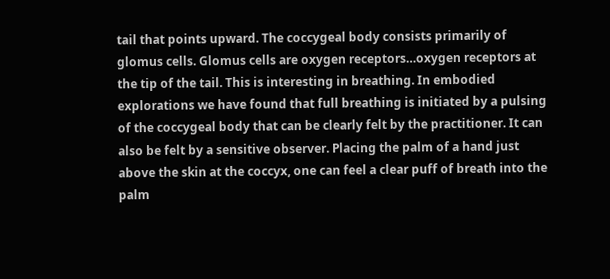tail that points upward. The coccygeal body consists primarily of glomus cells. Glomus cells are oxygen receptors…oxygen receptors at the tip of the tail. This is interesting in breathing. In embodied explorations we have found that full breathing is initiated by a pulsing of the coccygeal body that can be clearly felt by the practitioner. It can also be felt by a sensitive observer. Placing the palm of a hand just above the skin at the coccyx, one can feel a clear puff of breath into the palm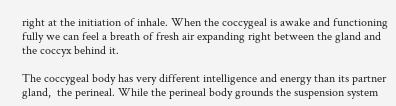right at the initiation of inhale. When the coccygeal is awake and functioning fully we can feel a breath of fresh air expanding right between the gland and the coccyx behind it.

The coccygeal body has very different intelligence and energy than its partner gland,  the perineal. While the perineal body grounds the suspension system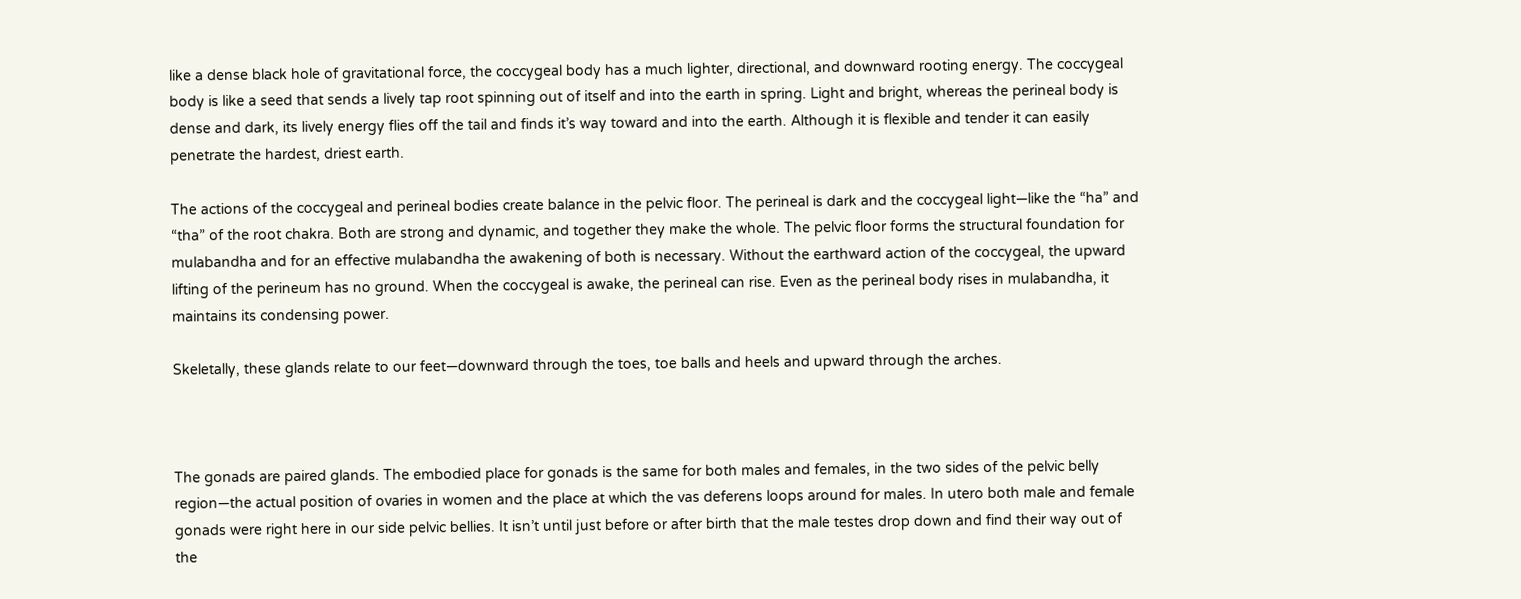like a dense black hole of gravitational force, the coccygeal body has a much lighter, directional, and downward rooting energy. The coccygeal body is like a seed that sends a lively tap root spinning out of itself and into the earth in spring. Light and bright, whereas the perineal body is dense and dark, its lively energy flies off the tail and finds it’s way toward and into the earth. Although it is flexible and tender it can easily penetrate the hardest, driest earth.

The actions of the coccygeal and perineal bodies create balance in the pelvic floor. The perineal is dark and the coccygeal light—like the “ha” and “tha” of the root chakra. Both are strong and dynamic, and together they make the whole. The pelvic floor forms the structural foundation for mulabandha and for an effective mulabandha the awakening of both is necessary. Without the earthward action of the coccygeal, the upward lifting of the perineum has no ground. When the coccygeal is awake, the perineal can rise. Even as the perineal body rises in mulabandha, it maintains its condensing power.

Skeletally, these glands relate to our feet—downward through the toes, toe balls and heels and upward through the arches.



The gonads are paired glands. The embodied place for gonads is the same for both males and females, in the two sides of the pelvic belly region—the actual position of ovaries in women and the place at which the vas deferens loops around for males. In utero both male and female gonads were right here in our side pelvic bellies. It isn’t until just before or after birth that the male testes drop down and find their way out of the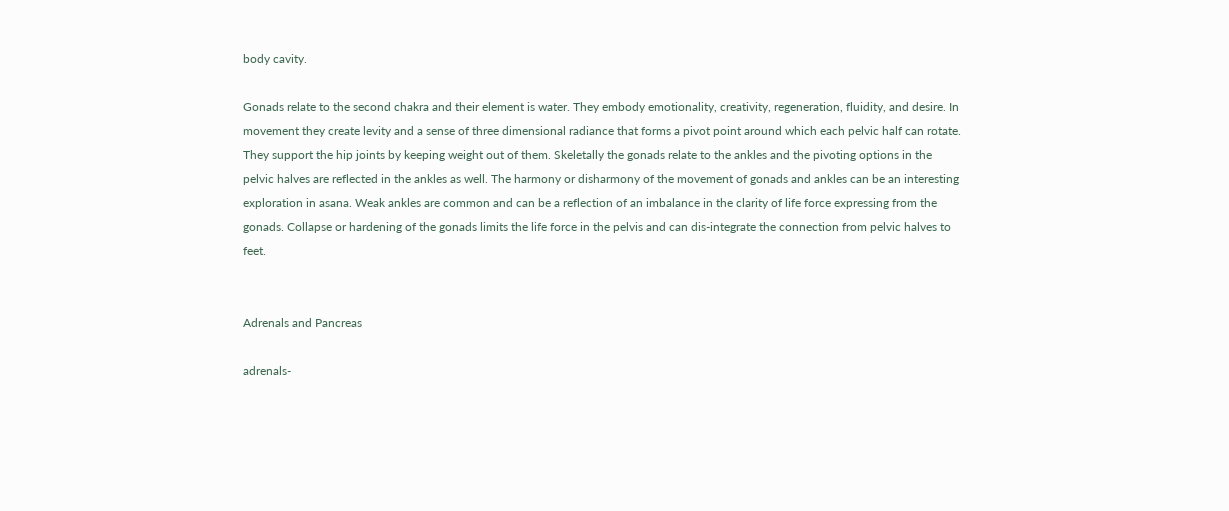body cavity.

Gonads relate to the second chakra and their element is water. They embody emotionality, creativity, regeneration, fluidity, and desire. In movement they create levity and a sense of three dimensional radiance that forms a pivot point around which each pelvic half can rotate. They support the hip joints by keeping weight out of them. Skeletally the gonads relate to the ankles and the pivoting options in the pelvic halves are reflected in the ankles as well. The harmony or disharmony of the movement of gonads and ankles can be an interesting exploration in asana. Weak ankles are common and can be a reflection of an imbalance in the clarity of life force expressing from the gonads. Collapse or hardening of the gonads limits the life force in the pelvis and can dis-integrate the connection from pelvic halves to feet.


Adrenals and Pancreas

adrenals-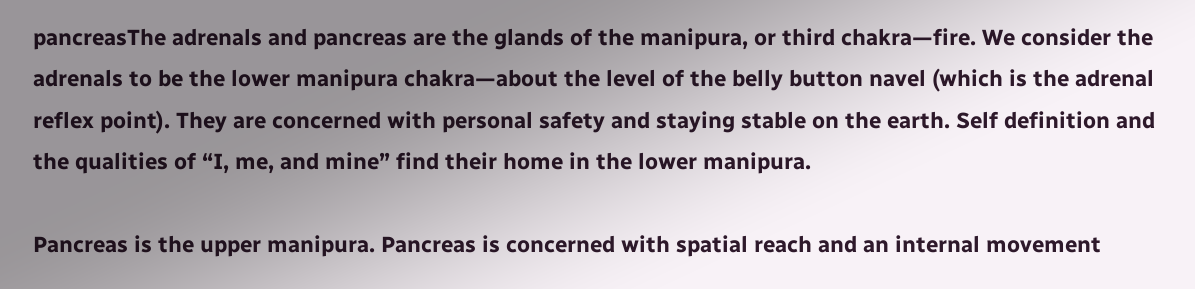pancreasThe adrenals and pancreas are the glands of the manipura, or third chakra—fire. We consider the adrenals to be the lower manipura chakra—about the level of the belly button navel (which is the adrenal reflex point). They are concerned with personal safety and staying stable on the earth. Self definition and the qualities of “I, me, and mine” find their home in the lower manipura.

Pancreas is the upper manipura. Pancreas is concerned with spatial reach and an internal movement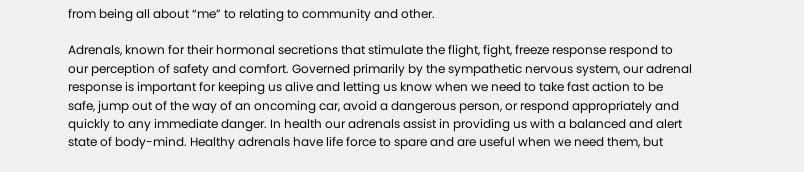from being all about “me” to relating to community and other.

Adrenals, known for their hormonal secretions that stimulate the flight, fight, freeze response respond to our perception of safety and comfort. Governed primarily by the sympathetic nervous system, our adrenal response is important for keeping us alive and letting us know when we need to take fast action to be safe, jump out of the way of an oncoming car, avoid a dangerous person, or respond appropriately and quickly to any immediate danger. In health our adrenals assist in providing us with a balanced and alert state of body-mind. Healthy adrenals have life force to spare and are useful when we need them, but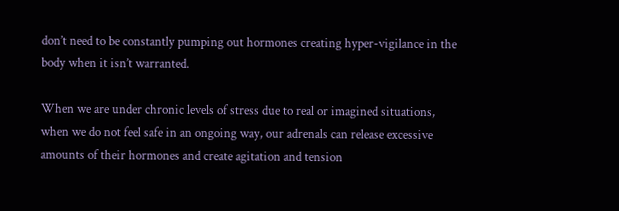don’t need to be constantly pumping out hormones creating hyper-vigilance in the body when it isn’t warranted.

When we are under chronic levels of stress due to real or imagined situations, when we do not feel safe in an ongoing way, our adrenals can release excessive amounts of their hormones and create agitation and tension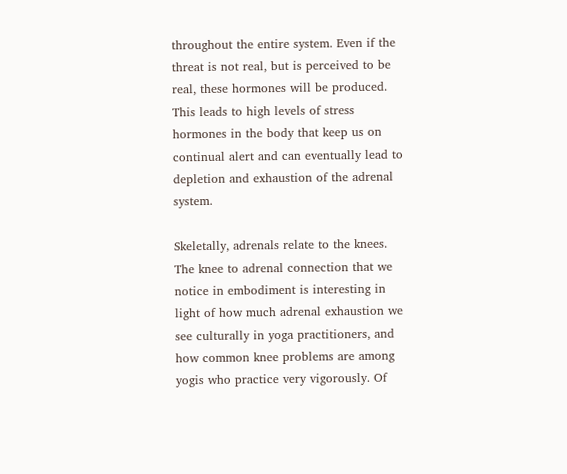throughout the entire system. Even if the threat is not real, but is perceived to be real, these hormones will be produced. This leads to high levels of stress hormones in the body that keep us on continual alert and can eventually lead to depletion and exhaustion of the adrenal system.

Skeletally, adrenals relate to the knees. The knee to adrenal connection that we notice in embodiment is interesting in light of how much adrenal exhaustion we see culturally in yoga practitioners, and how common knee problems are among yogis who practice very vigorously. Of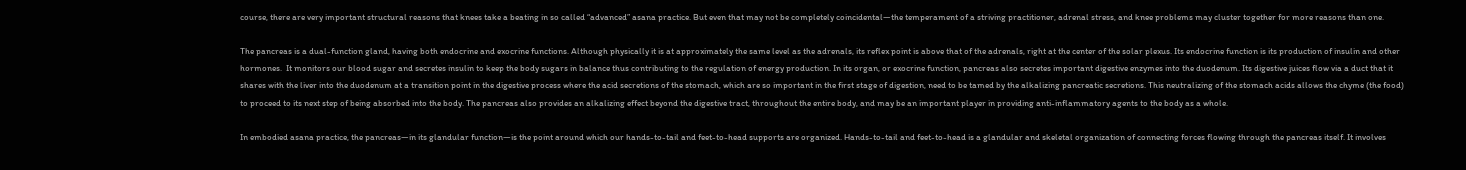course, there are very important structural reasons that knees take a beating in so called “advanced” asana practice. But even that may not be completely coincidental—the temperament of a striving practitioner, adrenal stress, and knee problems may cluster together for more reasons than one.

The pancreas is a dual-function gland, having both endocrine and exocrine functions. Although physically it is at approximately the same level as the adrenals, its reflex point is above that of the adrenals, right at the center of the solar plexus. Its endocrine function is its production of insulin and other hormones.  It monitors our blood sugar and secretes insulin to keep the body sugars in balance thus contributing to the regulation of energy production. In its organ, or exocrine function, pancreas also secretes important digestive enzymes into the duodenum. Its digestive juices flow via a duct that it shares with the liver into the duodenum at a transition point in the digestive process where the acid secretions of the stomach, which are so important in the first stage of digestion, need to be tamed by the alkalizing pancreatic secretions. This neutralizing of the stomach acids allows the chyme (the food) to proceed to its next step of being absorbed into the body. The pancreas also provides an alkalizing effect beyond the digestive tract, throughout the entire body, and may be an important player in providing anti-inflammatory agents to the body as a whole.

In embodied asana practice, the pancreas—in its glandular function—is the point around which our hands-to-tail and feet-to-head supports are organized. Hands-to-tail and feet-to-head is a glandular and skeletal organization of connecting forces flowing through the pancreas itself. It involves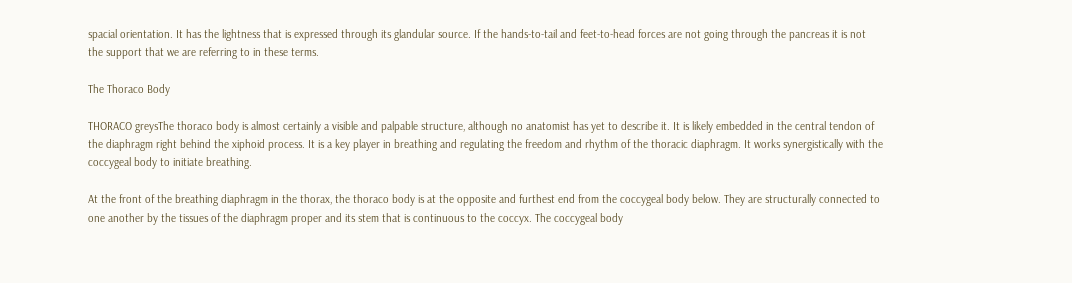spacial orientation. It has the lightness that is expressed through its glandular source. If the hands-to-tail and feet-to-head forces are not going through the pancreas it is not the support that we are referring to in these terms.

The Thoraco Body

THORACO greysThe thoraco body is almost certainly a visible and palpable structure, although no anatomist has yet to describe it. It is likely embedded in the central tendon of the diaphragm right behind the xiphoid process. It is a key player in breathing and regulating the freedom and rhythm of the thoracic diaphragm. It works synergistically with the coccygeal body to initiate breathing.

At the front of the breathing diaphragm in the thorax, the thoraco body is at the opposite and furthest end from the coccygeal body below. They are structurally connected to one another by the tissues of the diaphragm proper and its stem that is continuous to the coccyx. The coccygeal body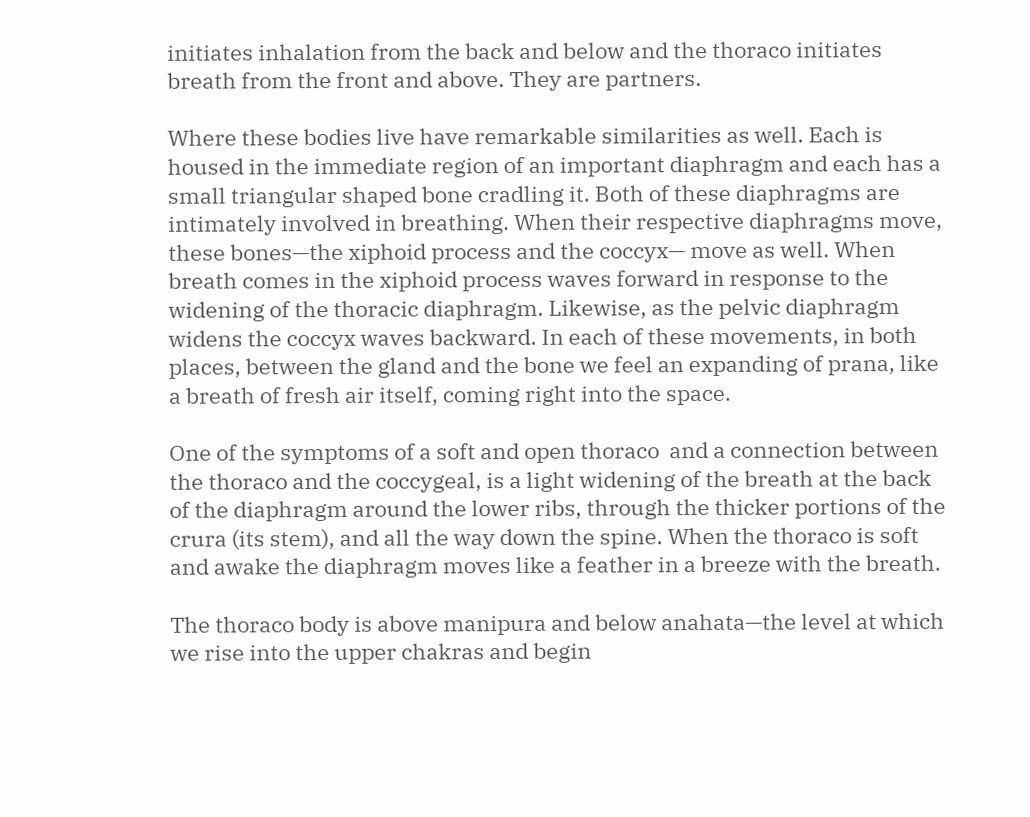initiates inhalation from the back and below and the thoraco initiates breath from the front and above. They are partners.

Where these bodies live have remarkable similarities as well. Each is housed in the immediate region of an important diaphragm and each has a small triangular shaped bone cradling it. Both of these diaphragms are intimately involved in breathing. When their respective diaphragms move, these bones—the xiphoid process and the coccyx— move as well. When breath comes in the xiphoid process waves forward in response to the widening of the thoracic diaphragm. Likewise, as the pelvic diaphragm widens the coccyx waves backward. In each of these movements, in both places, between the gland and the bone we feel an expanding of prana, like a breath of fresh air itself, coming right into the space.

One of the symptoms of a soft and open thoraco  and a connection between the thoraco and the coccygeal, is a light widening of the breath at the back of the diaphragm around the lower ribs, through the thicker portions of the crura (its stem), and all the way down the spine. When the thoraco is soft and awake the diaphragm moves like a feather in a breeze with the breath.

The thoraco body is above manipura and below anahata—the level at which we rise into the upper chakras and begin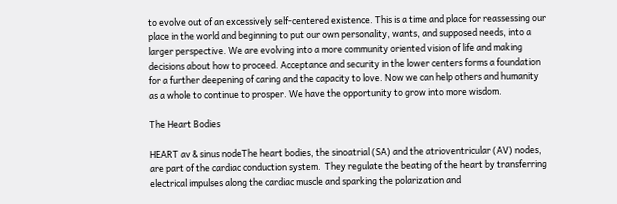to evolve out of an excessively self-centered existence. This is a time and place for reassessing our place in the world and beginning to put our own personality, wants, and supposed needs, into a larger perspective. We are evolving into a more community oriented vision of life and making decisions about how to proceed. Acceptance and security in the lower centers forms a foundation for a further deepening of caring and the capacity to love. Now we can help others and humanity as a whole to continue to prosper. We have the opportunity to grow into more wisdom.

The Heart Bodies

HEART av & sinus nodeThe heart bodies, the sinoatrial (SA) and the atrioventricular (AV) nodes, are part of the cardiac conduction system.  They regulate the beating of the heart by transferring electrical impulses along the cardiac muscle and sparking the polarization and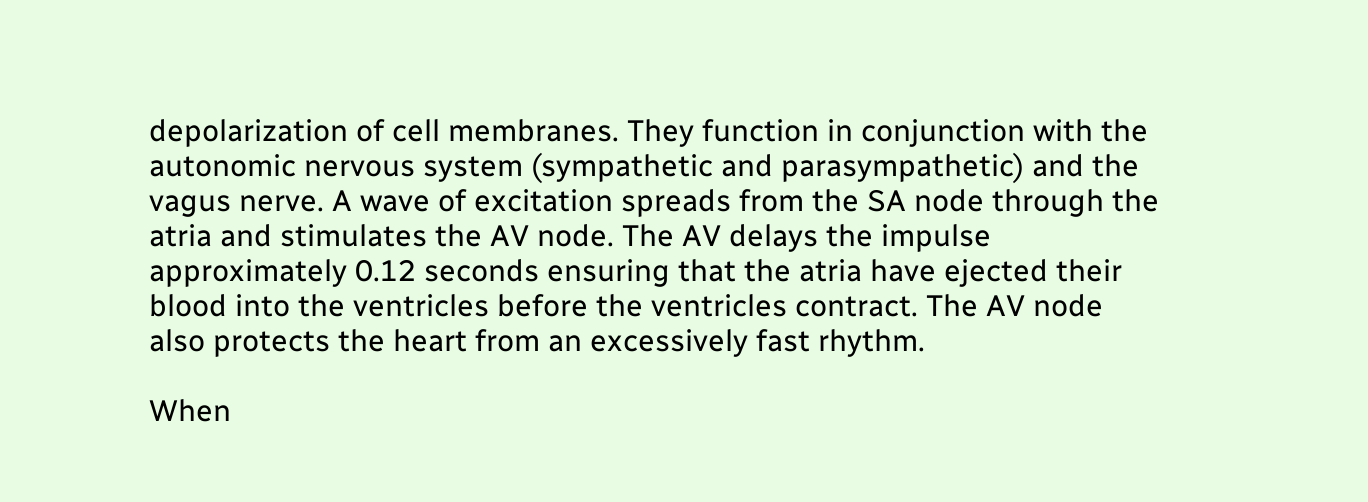depolarization of cell membranes. They function in conjunction with the autonomic nervous system (sympathetic and parasympathetic) and the vagus nerve. A wave of excitation spreads from the SA node through the atria and stimulates the AV node. The AV delays the impulse approximately 0.12 seconds ensuring that the atria have ejected their blood into the ventricles before the ventricles contract. The AV node also protects the heart from an excessively fast rhythm.

When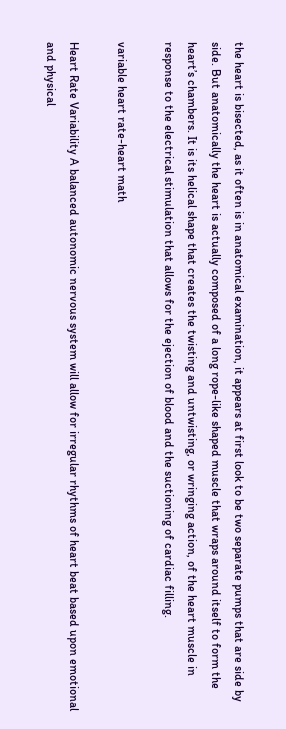the heart is bisected, as it often is in anatomical examination, it appears at first look to be two separate pumps that are side by side. But anatomically the heart is actually composed of a long rope-like shaped muscle that wraps around itself to form the heart’s chambers. It is its helical shape that creates the twisting and untwisting, or wringing action, of the heart muscle in response to the electrical stimulation that allows for the ejection of blood and the suctioning of cardiac filling.

variable heart rate-heart math

Heart Rate Variability A balanced autonomic nervous system will allow for irregular rhythms of heart beat based upon emotional and physical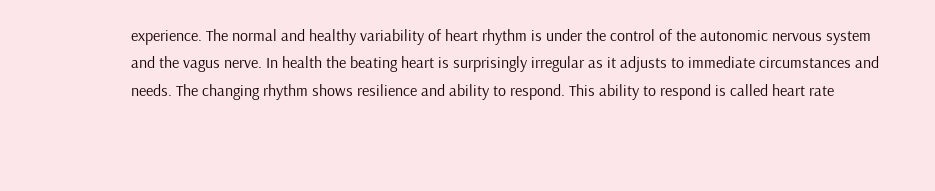experience. The normal and healthy variability of heart rhythm is under the control of the autonomic nervous system and the vagus nerve. In health the beating heart is surprisingly irregular as it adjusts to immediate circumstances and needs. The changing rhythm shows resilience and ability to respond. This ability to respond is called heart rate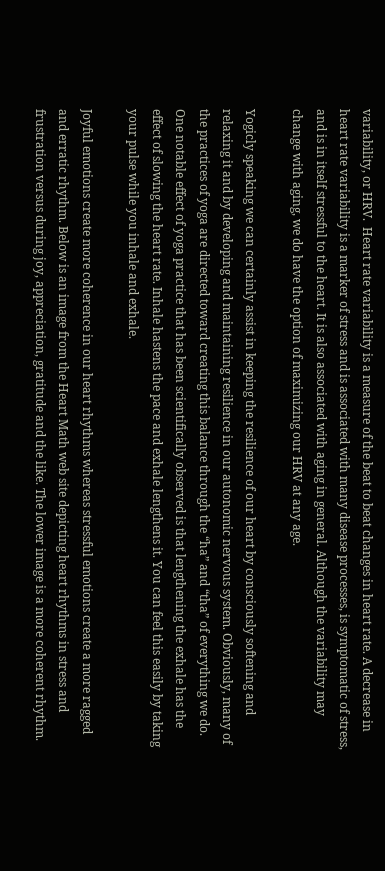variability, or HRV.  Heart rate variability is a measure of the beat to beat changes in heart rate. A decrease in heart rate variability is a marker of stress and is associated with many disease processes, is symptomatic of stress, and is in itself stressful to the heart. It is also associated with aging in general. Although the variability may change with aging, we do have the option of maximizing our HRV at any age.

Yogicly speaking we can certainly assist in keeping the resilience of our heart by consciously softening and relaxing it and by developing and maintaining resilience in our autonomic nervous system. Obviously, many of the practices of yoga are directed toward creating this balance through the “ha” and “tha” of everything we do. One notable effect of yoga practice that has been scientifically observed is that lengthening the exhale has the effect of slowing the heart rate. Inhale hastens the pace and exhale lengthens it. You can feel this easily by taking your pulse while you inhale and exhale.

Joyful emotions create more coherence in our heart rhythms whereas stressful emotions create a more ragged and erratic rhythm. Below is an image from the Heart Math web site depicting heart rhythms in stress and frustration versus during joy, appreciation, gratitude and the like. The lower image is a more coherent rhythm.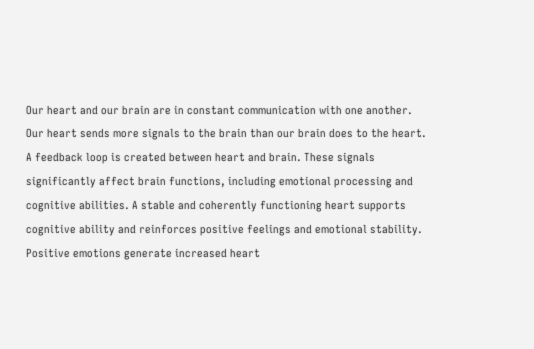Our heart and our brain are in constant communication with one another. Our heart sends more signals to the brain than our brain does to the heart. A feedback loop is created between heart and brain. These signals significantly affect brain functions, including emotional processing and cognitive abilities. A stable and coherently functioning heart supports cognitive ability and reinforces positive feelings and emotional stability. Positive emotions generate increased heart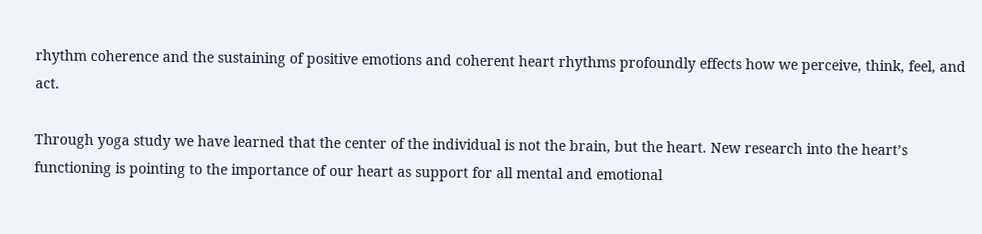rhythm coherence and the sustaining of positive emotions and coherent heart rhythms profoundly effects how we perceive, think, feel, and act.

Through yoga study we have learned that the center of the individual is not the brain, but the heart. New research into the heart’s functioning is pointing to the importance of our heart as support for all mental and emotional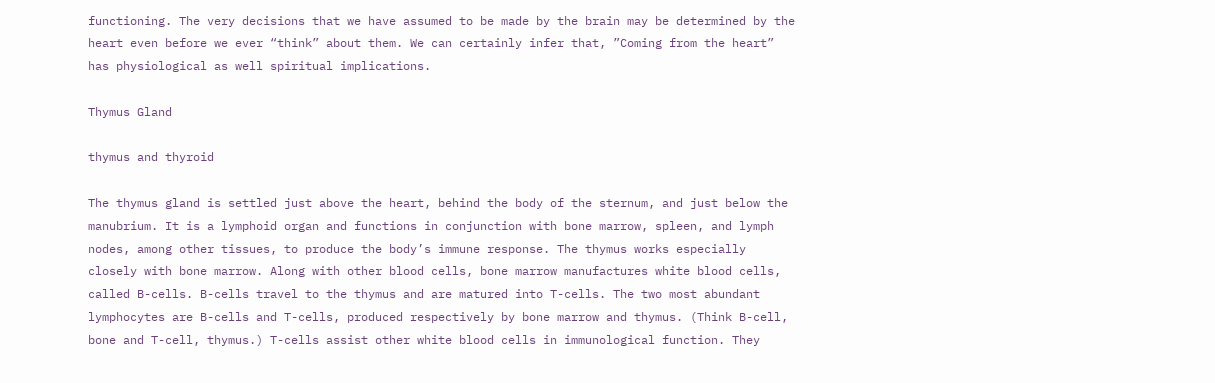functioning. The very decisions that we have assumed to be made by the brain may be determined by the heart even before we ever “think” about them. We can certainly infer that, ”Coming from the heart” has physiological as well spiritual implications.

Thymus Gland

thymus and thyroid

The thymus gland is settled just above the heart, behind the body of the sternum, and just below the manubrium. It is a lymphoid organ and functions in conjunction with bone marrow, spleen, and lymph nodes, among other tissues, to produce the body’s immune response. The thymus works especially closely with bone marrow. Along with other blood cells, bone marrow manufactures white blood cells, called B-cells. B-cells travel to the thymus and are matured into T-cells. The two most abundant lymphocytes are B-cells and T-cells, produced respectively by bone marrow and thymus. (Think B-cell, bone and T-cell, thymus.) T-cells assist other white blood cells in immunological function. They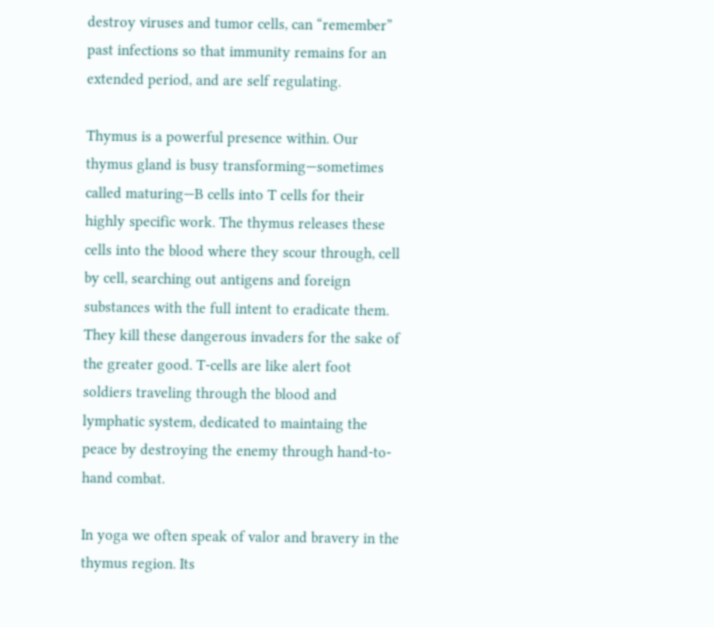destroy viruses and tumor cells, can “remember” past infections so that immunity remains for an extended period, and are self regulating.

Thymus is a powerful presence within. Our thymus gland is busy transforming—sometimes called maturing—B cells into T cells for their highly specific work. The thymus releases these cells into the blood where they scour through, cell by cell, searching out antigens and foreign substances with the full intent to eradicate them. They kill these dangerous invaders for the sake of the greater good. T-cells are like alert foot soldiers traveling through the blood and lymphatic system, dedicated to maintaing the peace by destroying the enemy through hand-to-hand combat.

In yoga we often speak of valor and bravery in the thymus region. Its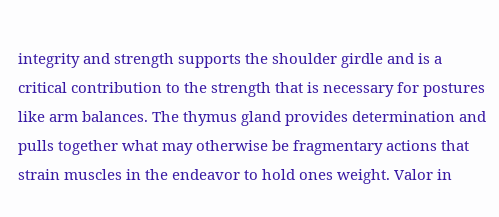integrity and strength supports the shoulder girdle and is a critical contribution to the strength that is necessary for postures like arm balances. The thymus gland provides determination and pulls together what may otherwise be fragmentary actions that strain muscles in the endeavor to hold ones weight. Valor in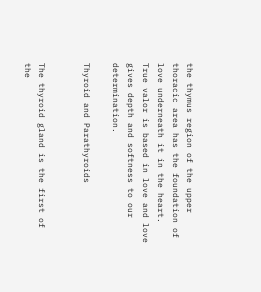the thymus region of the upper thoracic area has the foundation of love underneath it in the heart. True valor is based in love and love gives depth and softness to our determination.

Thyroid and Parathyroids


The thyroid gland is the first of the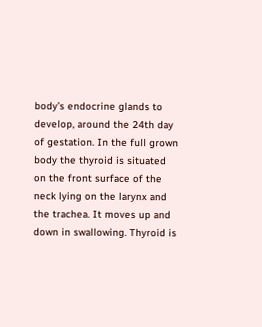body’s endocrine glands to develop, around the 24th day of gestation. In the full grown body the thyroid is situated on the front surface of the neck lying on the larynx and the trachea. It moves up and down in swallowing. Thyroid is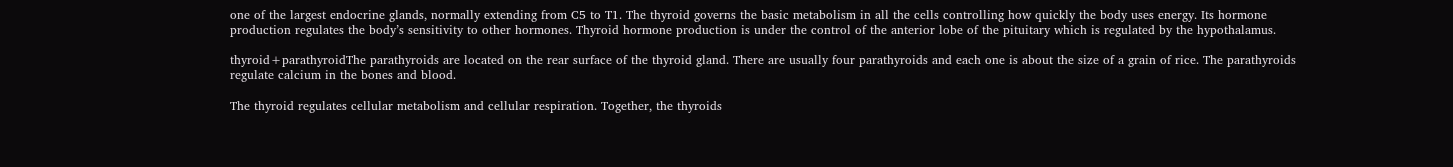one of the largest endocrine glands, normally extending from C5 to T1. The thyroid governs the basic metabolism in all the cells controlling how quickly the body uses energy. Its hormone production regulates the body’s sensitivity to other hormones. Thyroid hormone production is under the control of the anterior lobe of the pituitary which is regulated by the hypothalamus.

thyroid+parathyroidThe parathyroids are located on the rear surface of the thyroid gland. There are usually four parathyroids and each one is about the size of a grain of rice. The parathyroids regulate calcium in the bones and blood.

The thyroid regulates cellular metabolism and cellular respiration. Together, the thyroids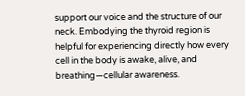support our voice and the structure of our neck. Embodying the thyroid region is helpful for experiencing directly how every cell in the body is awake, alive, and breathing—cellular awareness.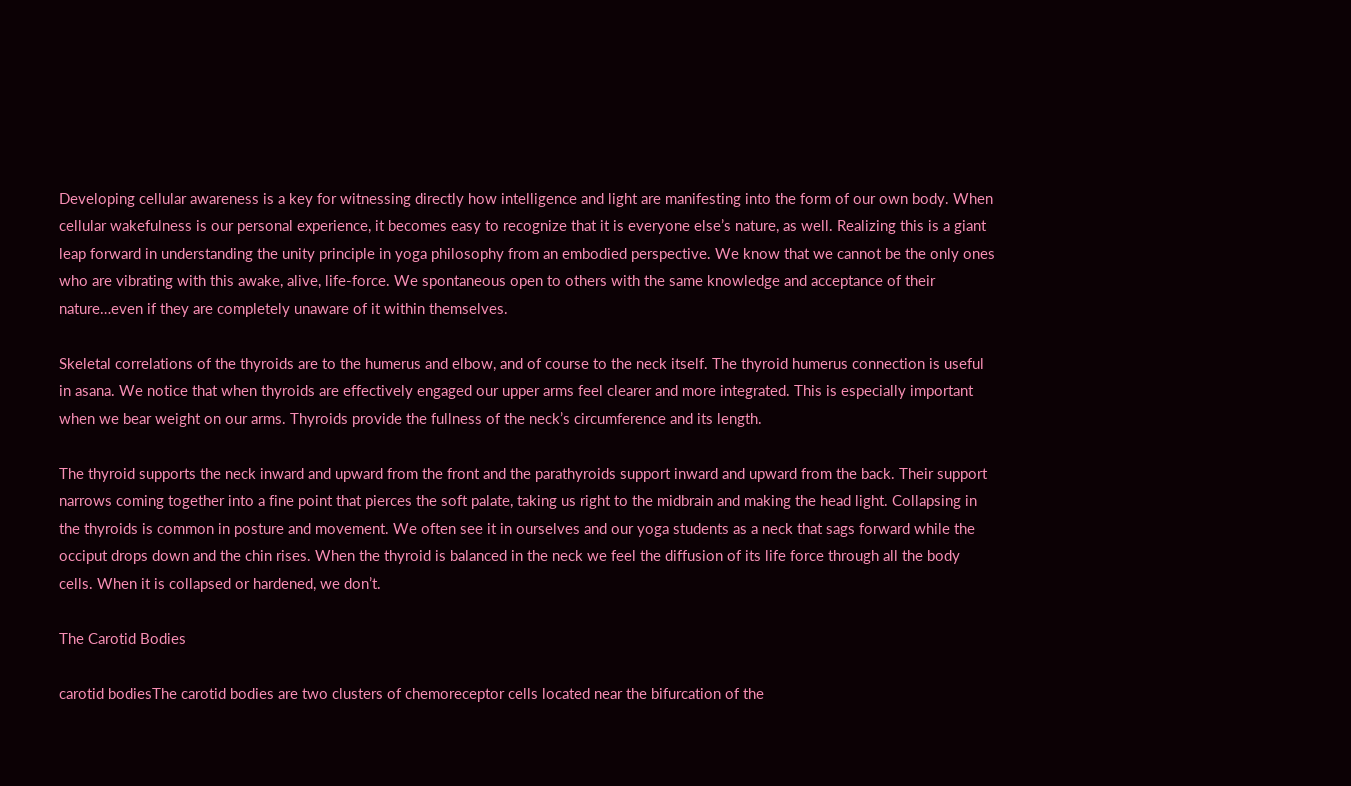Developing cellular awareness is a key for witnessing directly how intelligence and light are manifesting into the form of our own body. When cellular wakefulness is our personal experience, it becomes easy to recognize that it is everyone else’s nature, as well. Realizing this is a giant leap forward in understanding the unity principle in yoga philosophy from an embodied perspective. We know that we cannot be the only ones who are vibrating with this awake, alive, life-force. We spontaneous open to others with the same knowledge and acceptance of their nature…even if they are completely unaware of it within themselves.

Skeletal correlations of the thyroids are to the humerus and elbow, and of course to the neck itself. The thyroid humerus connection is useful in asana. We notice that when thyroids are effectively engaged our upper arms feel clearer and more integrated. This is especially important when we bear weight on our arms. Thyroids provide the fullness of the neck’s circumference and its length.

The thyroid supports the neck inward and upward from the front and the parathyroids support inward and upward from the back. Their support narrows coming together into a fine point that pierces the soft palate, taking us right to the midbrain and making the head light. Collapsing in the thyroids is common in posture and movement. We often see it in ourselves and our yoga students as a neck that sags forward while the occiput drops down and the chin rises. When the thyroid is balanced in the neck we feel the diffusion of its life force through all the body cells. When it is collapsed or hardened, we don’t.

The Carotid Bodies

carotid bodiesThe carotid bodies are two clusters of chemoreceptor cells located near the bifurcation of the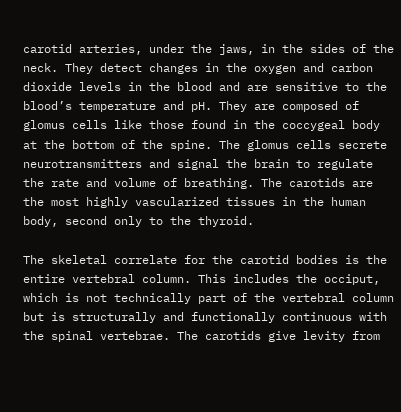carotid arteries, under the jaws, in the sides of the neck. They detect changes in the oxygen and carbon dioxide levels in the blood and are sensitive to the blood’s temperature and pH. They are composed of  glomus cells like those found in the coccygeal body at the bottom of the spine. The glomus cells secrete neurotransmitters and signal the brain to regulate the rate and volume of breathing. The carotids are the most highly vascularized tissues in the human body, second only to the thyroid.

The skeletal correlate for the carotid bodies is the entire vertebral column. This includes the occiput, which is not technically part of the vertebral column but is structurally and functionally continuous with the spinal vertebrae. The carotids give levity from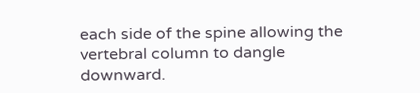each side of the spine allowing the vertebral column to dangle downward.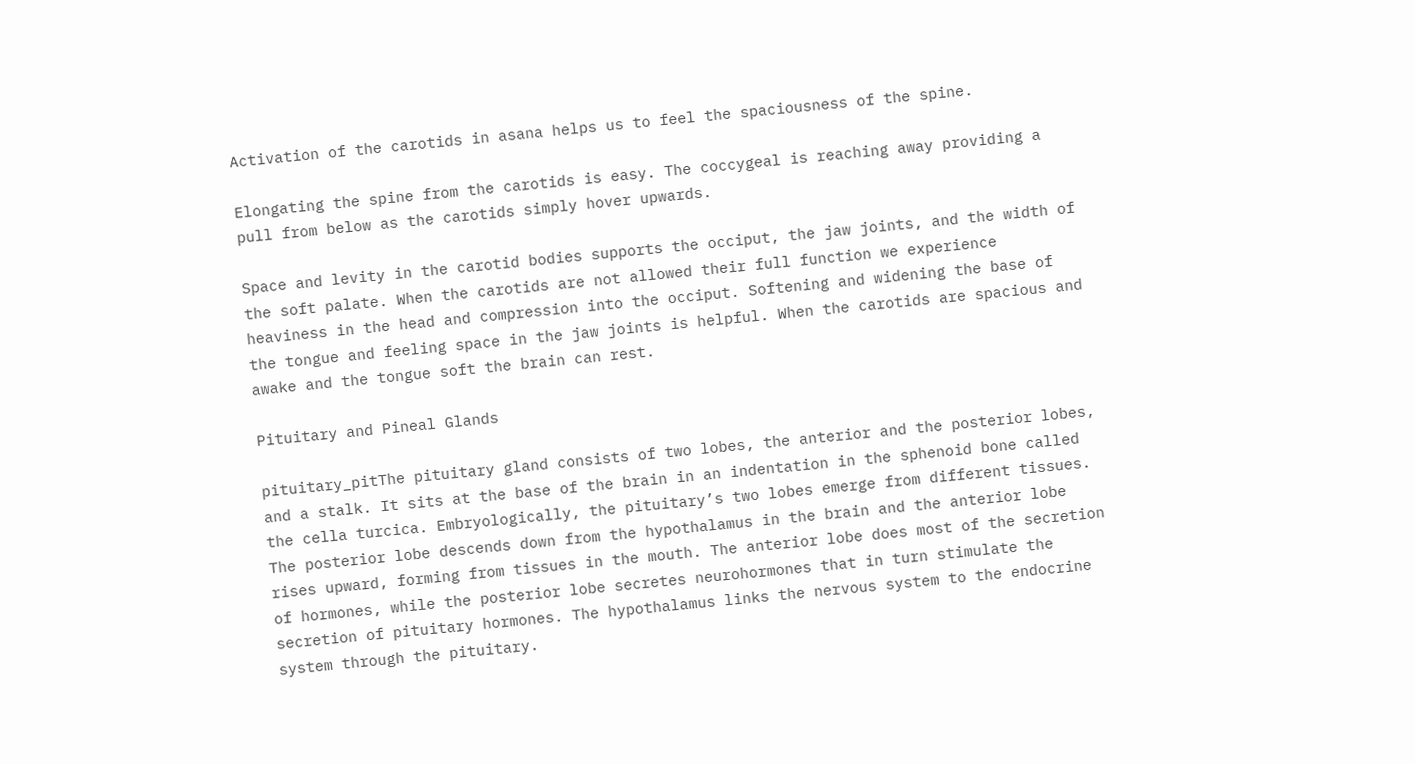Activation of the carotids in asana helps us to feel the spaciousness of the spine.

Elongating the spine from the carotids is easy. The coccygeal is reaching away providing a pull from below as the carotids simply hover upwards.

Space and levity in the carotid bodies supports the occiput, the jaw joints, and the width of the soft palate. When the carotids are not allowed their full function we experience heaviness in the head and compression into the occiput. Softening and widening the base of the tongue and feeling space in the jaw joints is helpful. When the carotids are spacious and awake and the tongue soft the brain can rest.

Pituitary and Pineal Glands

pituitary_pitThe pituitary gland consists of two lobes, the anterior and the posterior lobes, and a stalk. It sits at the base of the brain in an indentation in the sphenoid bone called the cella turcica. Embryologically, the pituitary’s two lobes emerge from different tissues. The posterior lobe descends down from the hypothalamus in the brain and the anterior lobe rises upward, forming from tissues in the mouth. The anterior lobe does most of the secretion of hormones, while the posterior lobe secretes neurohormones that in turn stimulate the secretion of pituitary hormones. The hypothalamus links the nervous system to the endocrine system through the pituitary.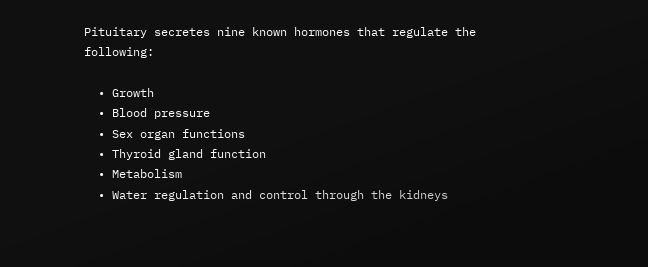Pituitary secretes nine known hormones that regulate the following:

  • Growth
  • Blood pressure
  • Sex organ functions
  • Thyroid gland function
  • Metabolism
  • Water regulation and control through the kidneys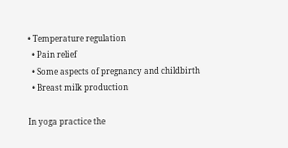• Temperature regulation
  • Pain relief
  • Some aspects of pregnancy and childbirth
  • Breast milk production

In yoga practice the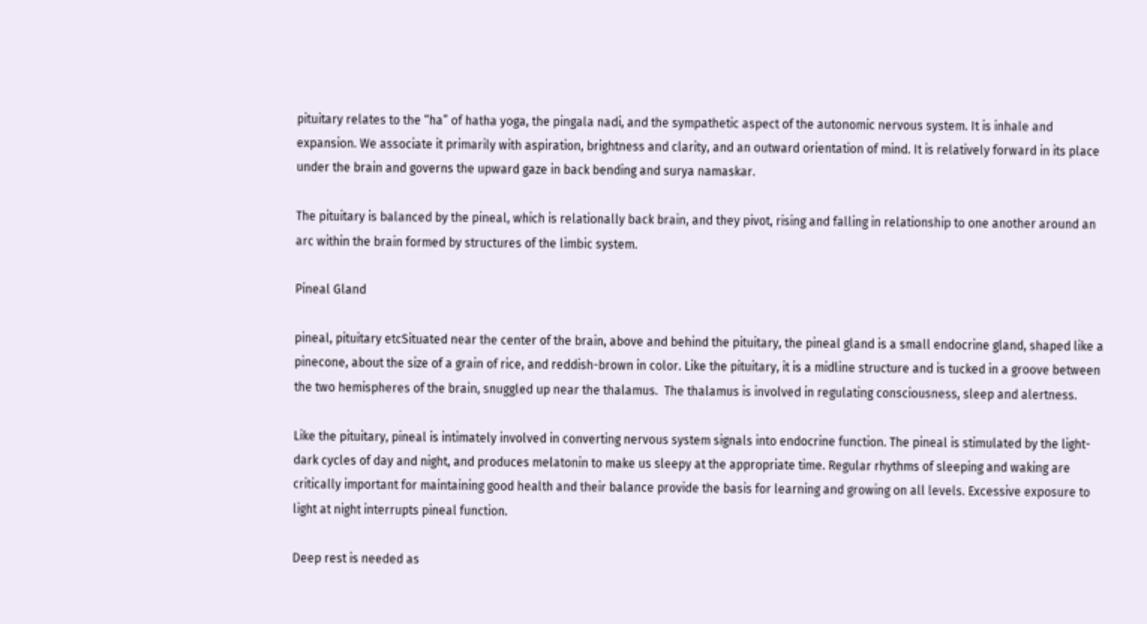pituitary relates to the “ha” of hatha yoga, the pingala nadi, and the sympathetic aspect of the autonomic nervous system. It is inhale and expansion. We associate it primarily with aspiration, brightness and clarity, and an outward orientation of mind. It is relatively forward in its place under the brain and governs the upward gaze in back bending and surya namaskar.

The pituitary is balanced by the pineal, which is relationally back brain, and they pivot, rising and falling in relationship to one another around an arc within the brain formed by structures of the limbic system.

Pineal Gland

pineal, pituitary etcSituated near the center of the brain, above and behind the pituitary, the pineal gland is a small endocrine gland, shaped like a pinecone, about the size of a grain of rice, and reddish-brown in color. Like the pituitary, it is a midline structure and is tucked in a groove between the two hemispheres of the brain, snuggled up near the thalamus.  The thalamus is involved in regulating consciousness, sleep and alertness.

Like the pituitary, pineal is intimately involved in converting nervous system signals into endocrine function. The pineal is stimulated by the light-dark cycles of day and night, and produces melatonin to make us sleepy at the appropriate time. Regular rhythms of sleeping and waking are critically important for maintaining good health and their balance provide the basis for learning and growing on all levels. Excessive exposure to light at night interrupts pineal function.

Deep rest is needed as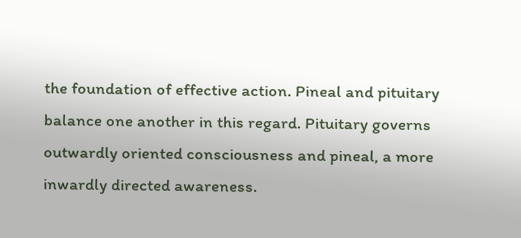the foundation of effective action. Pineal and pituitary balance one another in this regard. Pituitary governs outwardly oriented consciousness and pineal, a more inwardly directed awareness.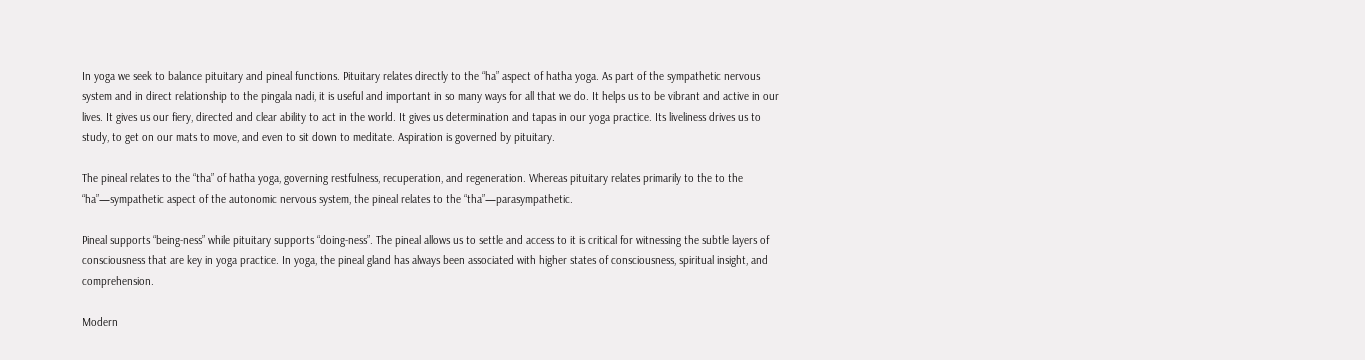In yoga we seek to balance pituitary and pineal functions. Pituitary relates directly to the “ha” aspect of hatha yoga. As part of the sympathetic nervous system and in direct relationship to the pingala nadi, it is useful and important in so many ways for all that we do. It helps us to be vibrant and active in our lives. It gives us our fiery, directed and clear ability to act in the world. It gives us determination and tapas in our yoga practice. Its liveliness drives us to study, to get on our mats to move, and even to sit down to meditate. Aspiration is governed by pituitary.

The pineal relates to the “tha” of hatha yoga, governing restfulness, recuperation, and regeneration. Whereas pituitary relates primarily to the to the “ha”—sympathetic aspect of the autonomic nervous system, the pineal relates to the “tha”—parasympathetic.

Pineal supports “being-ness” while pituitary supports “doing-ness”. The pineal allows us to settle and access to it is critical for witnessing the subtle layers of consciousness that are key in yoga practice. In yoga, the pineal gland has always been associated with higher states of consciousness, spiritual insight, and comprehension.

Modern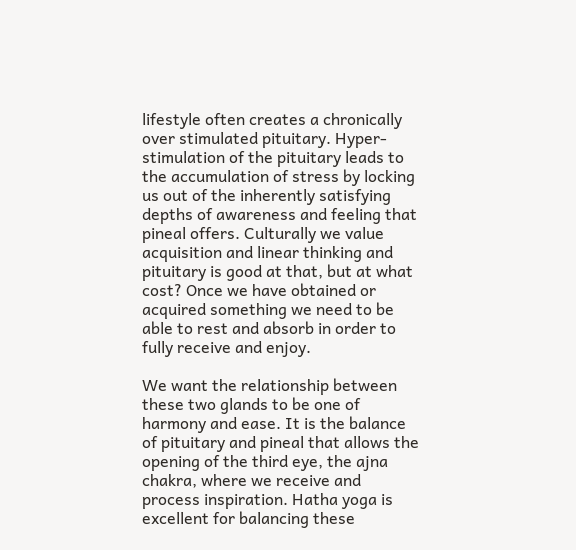lifestyle often creates a chronically over stimulated pituitary. Hyper-stimulation of the pituitary leads to the accumulation of stress by locking us out of the inherently satisfying depths of awareness and feeling that pineal offers. Culturally we value acquisition and linear thinking and pituitary is good at that, but at what cost? Once we have obtained or acquired something we need to be able to rest and absorb in order to fully receive and enjoy.

We want the relationship between these two glands to be one of harmony and ease. It is the balance of pituitary and pineal that allows the opening of the third eye, the ajna chakra, where we receive and process inspiration. Hatha yoga is excellent for balancing these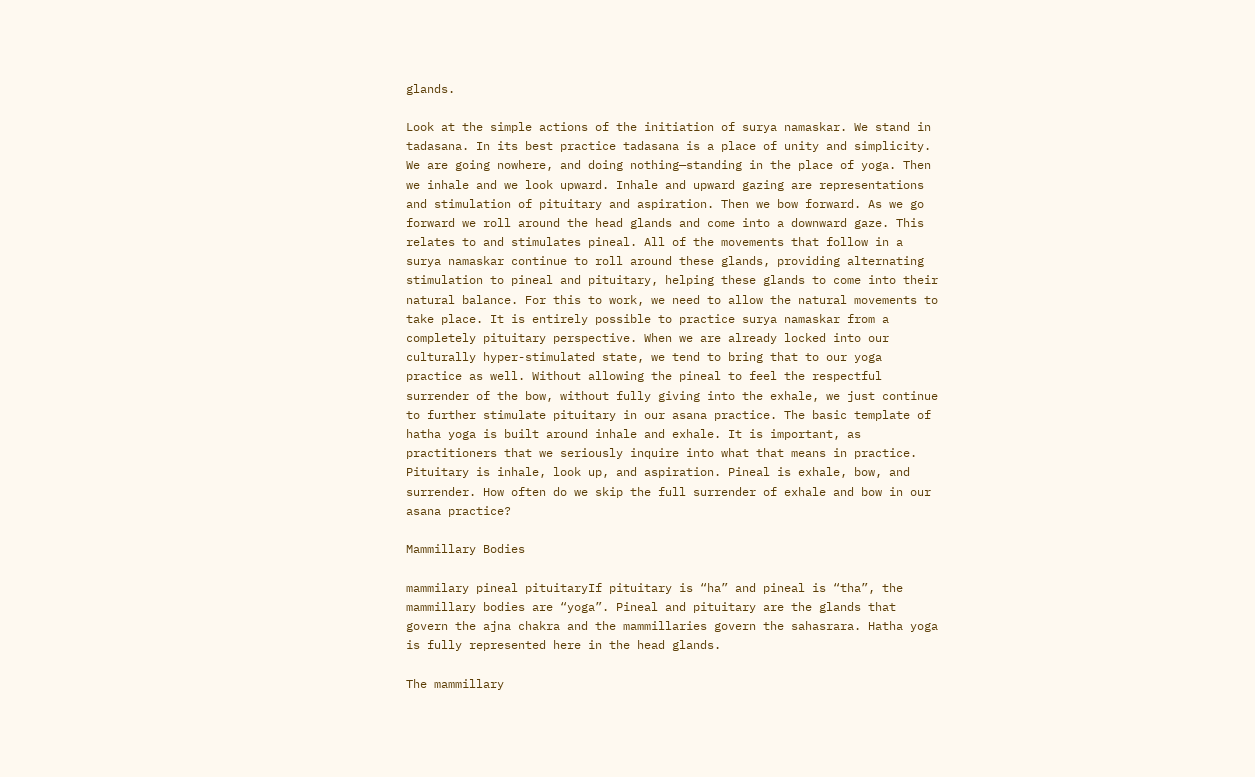glands.

Look at the simple actions of the initiation of surya namaskar. We stand in tadasana. In its best practice tadasana is a place of unity and simplicity. We are going nowhere, and doing nothing—standing in the place of yoga. Then we inhale and we look upward. Inhale and upward gazing are representations and stimulation of pituitary and aspiration. Then we bow forward. As we go forward we roll around the head glands and come into a downward gaze. This relates to and stimulates pineal. All of the movements that follow in a surya namaskar continue to roll around these glands, providing alternating stimulation to pineal and pituitary, helping these glands to come into their natural balance. For this to work, we need to allow the natural movements to take place. It is entirely possible to practice surya namaskar from a completely pituitary perspective. When we are already locked into our culturally hyper-stimulated state, we tend to bring that to our yoga practice as well. Without allowing the pineal to feel the respectful surrender of the bow, without fully giving into the exhale, we just continue to further stimulate pituitary in our asana practice. The basic template of hatha yoga is built around inhale and exhale. It is important, as practitioners that we seriously inquire into what that means in practice. Pituitary is inhale, look up, and aspiration. Pineal is exhale, bow, and surrender. How often do we skip the full surrender of exhale and bow in our asana practice?

Mammillary Bodies

mammilary pineal pituitaryIf pituitary is “ha” and pineal is “tha”, the mammillary bodies are “yoga”. Pineal and pituitary are the glands that govern the ajna chakra and the mammillaries govern the sahasrara. Hatha yoga is fully represented here in the head glands.

The mammillary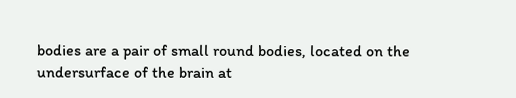bodies are a pair of small round bodies, located on the undersurface of the brain at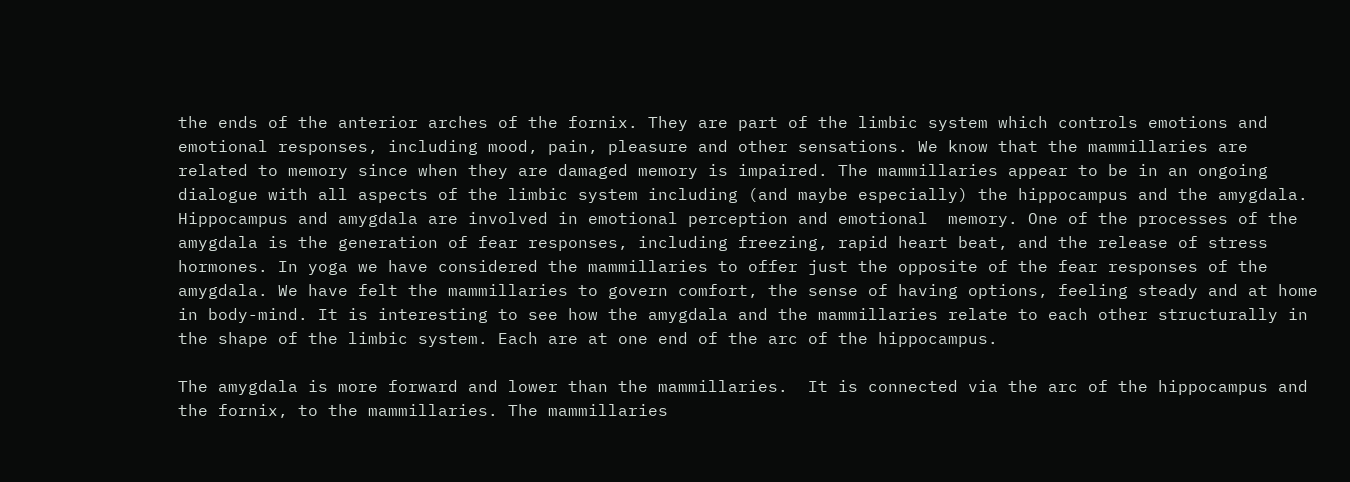the ends of the anterior arches of the fornix. They are part of the limbic system which controls emotions and emotional responses, including mood, pain, pleasure and other sensations. We know that the mammillaries are related to memory since when they are damaged memory is impaired. The mammillaries appear to be in an ongoing dialogue with all aspects of the limbic system including (and maybe especially) the hippocampus and the amygdala. Hippocampus and amygdala are involved in emotional perception and emotional  memory. One of the processes of the amygdala is the generation of fear responses, including freezing, rapid heart beat, and the release of stress hormones. In yoga we have considered the mammillaries to offer just the opposite of the fear responses of the amygdala. We have felt the mammillaries to govern comfort, the sense of having options, feeling steady and at home in body-mind. It is interesting to see how the amygdala and the mammillaries relate to each other structurally in the shape of the limbic system. Each are at one end of the arc of the hippocampus.

The amygdala is more forward and lower than the mammillaries.  It is connected via the arc of the hippocampus and the fornix, to the mammillaries. The mammillaries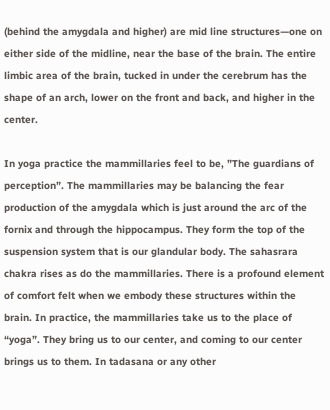(behind the amygdala and higher) are mid line structures—one on either side of the midline, near the base of the brain. The entire limbic area of the brain, tucked in under the cerebrum has the shape of an arch, lower on the front and back, and higher in the center.

In yoga practice the mammillaries feel to be, ”The guardians of perception”. The mammillaries may be balancing the fear production of the amygdala which is just around the arc of the fornix and through the hippocampus. They form the top of the suspension system that is our glandular body. The sahasrara chakra rises as do the mammillaries. There is a profound element of comfort felt when we embody these structures within the brain. In practice, the mammillaries take us to the place of “yoga”. They bring us to our center, and coming to our center brings us to them. In tadasana or any other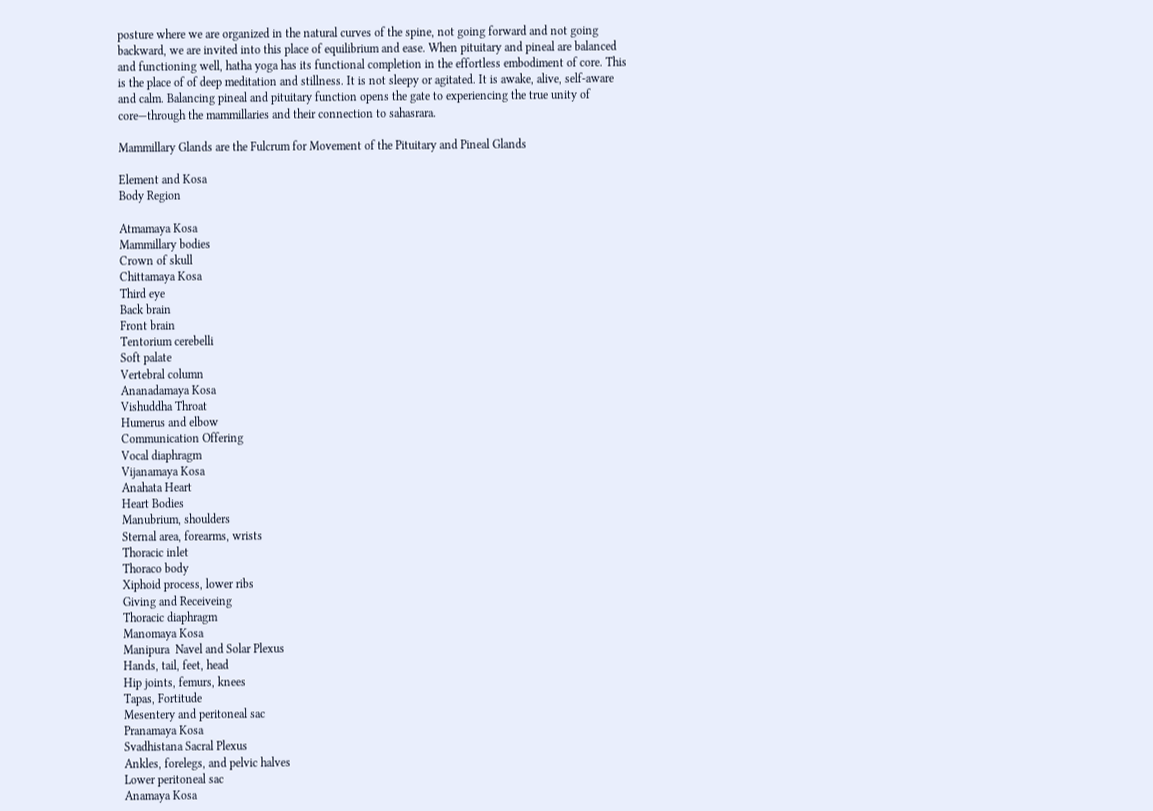posture where we are organized in the natural curves of the spine, not going forward and not going backward, we are invited into this place of equilibrium and ease. When pituitary and pineal are balanced and functioning well, hatha yoga has its functional completion in the effortless embodiment of core. This is the place of of deep meditation and stillness. It is not sleepy or agitated. It is awake, alive, self-aware and calm. Balancing pineal and pituitary function opens the gate to experiencing the true unity of core—through the mammillaries and their connection to sahasrara.

Mammillary Glands are the Fulcrum for Movement of the Pituitary and Pineal Glands

Element and Kosa
Body Region

Atmamaya Kosa
Mammillary bodies
Crown of skull
Chittamaya Kosa
Third eye
Back brain
Front brain
Tentorium cerebelli
Soft palate
Vertebral column
Ananadamaya Kosa
Vishuddha Throat
Humerus and elbow
Communication Offering
Vocal diaphragm
Vijanamaya Kosa
Anahata Heart
Heart Bodies
Manubrium, shoulders
Sternal area, forearms, wrists
Thoracic inlet
Thoraco body
Xiphoid process, lower ribs
Giving and Receiveing
Thoracic diaphragm
Manomaya Kosa
Manipura  Navel and Solar Plexus
Hands, tail, feet, head
Hip joints, femurs, knees
Tapas, Fortitude
Mesentery and peritoneal sac
Pranamaya Kosa
Svadhistana Sacral Plexus
Ankles, forelegs, and pelvic halves
Lower peritoneal sac
Anamaya Kosa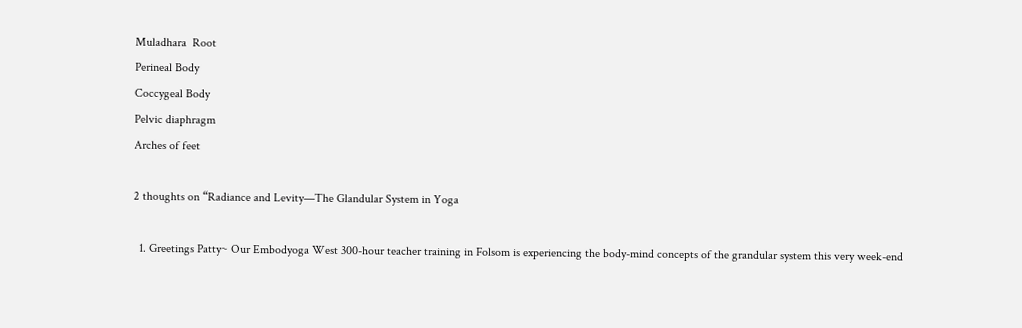Muladhara  Root
Perineal Body
Coccygeal Body
Pelvic diaphragm
Arches of feet

2 thoughts on “Radiance and Levity—The Glandular System in Yoga

  1. Greetings Patty~ Our Embodyoga West 300-hour teacher training in Folsom is experiencing the body-mind concepts of the grandular system this very week-end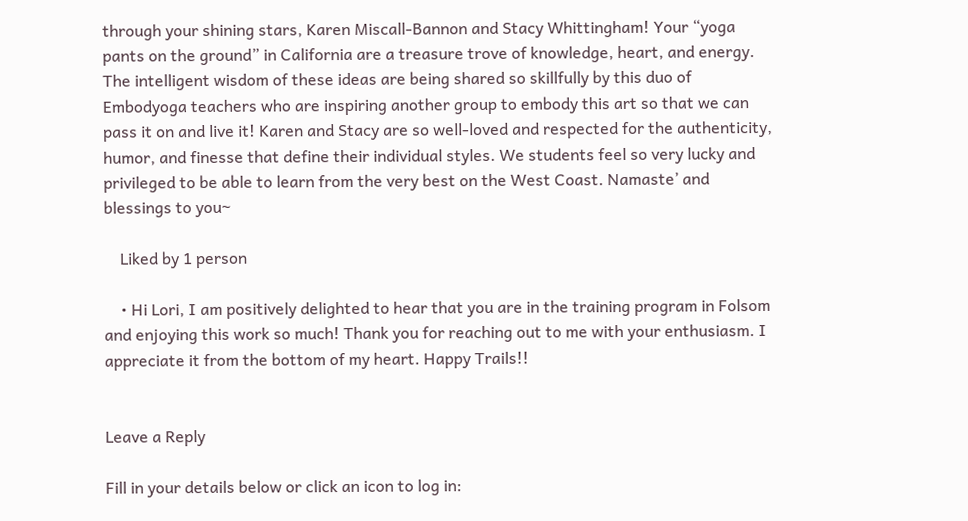through your shining stars, Karen Miscall-Bannon and Stacy Whittingham! Your “yoga pants on the ground” in California are a treasure trove of knowledge, heart, and energy. The intelligent wisdom of these ideas are being shared so skillfully by this duo of Embodyoga teachers who are inspiring another group to embody this art so that we can pass it on and live it! Karen and Stacy are so well-loved and respected for the authenticity, humor, and finesse that define their individual styles. We students feel so very lucky and privileged to be able to learn from the very best on the West Coast. Namaste’ and blessings to you~

    Liked by 1 person

    • Hi Lori, I am positively delighted to hear that you are in the training program in Folsom and enjoying this work so much! Thank you for reaching out to me with your enthusiasm. I appreciate it from the bottom of my heart. Happy Trails!!


Leave a Reply

Fill in your details below or click an icon to log in: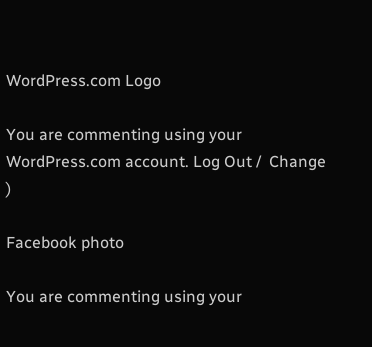WordPress.com Logo

You are commenting using your WordPress.com account. Log Out /  Change )

Facebook photo

You are commenting using your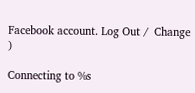Facebook account. Log Out /  Change )

Connecting to %s